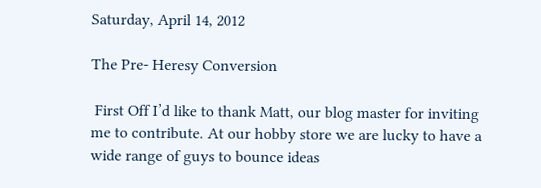Saturday, April 14, 2012

The Pre- Heresy Conversion

 First Off I’d like to thank Matt, our blog master for inviting me to contribute. At our hobby store we are lucky to have a wide range of guys to bounce ideas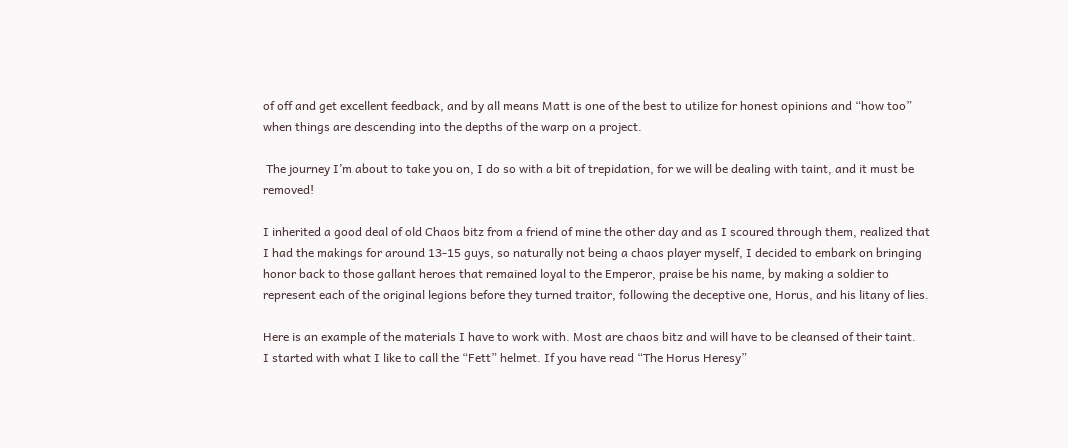of off and get excellent feedback, and by all means Matt is one of the best to utilize for honest opinions and “how too” when things are descending into the depths of the warp on a project.

 The journey I’m about to take you on, I do so with a bit of trepidation, for we will be dealing with taint, and it must be removed!

I inherited a good deal of old Chaos bitz from a friend of mine the other day and as I scoured through them, realized that I had the makings for around 13-15 guys, so naturally not being a chaos player myself, I decided to embark on bringing honor back to those gallant heroes that remained loyal to the Emperor, praise be his name, by making a soldier to represent each of the original legions before they turned traitor, following the deceptive one, Horus, and his litany of lies.

Here is an example of the materials I have to work with. Most are chaos bitz and will have to be cleansed of their taint.
I started with what I like to call the “Fett” helmet. If you have read “The Horus Heresy”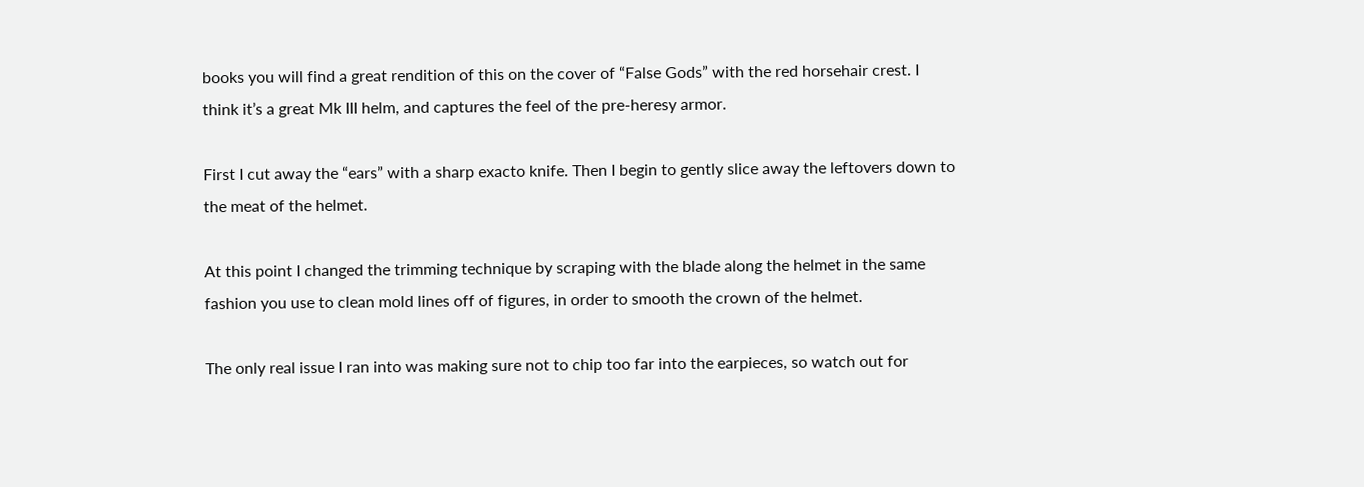books you will find a great rendition of this on the cover of “False Gods” with the red horsehair crest. I think it’s a great Mk III helm, and captures the feel of the pre-heresy armor.

First I cut away the “ears” with a sharp exacto knife. Then I begin to gently slice away the leftovers down to the meat of the helmet.

At this point I changed the trimming technique by scraping with the blade along the helmet in the same fashion you use to clean mold lines off of figures, in order to smooth the crown of the helmet.

The only real issue I ran into was making sure not to chip too far into the earpieces, so watch out for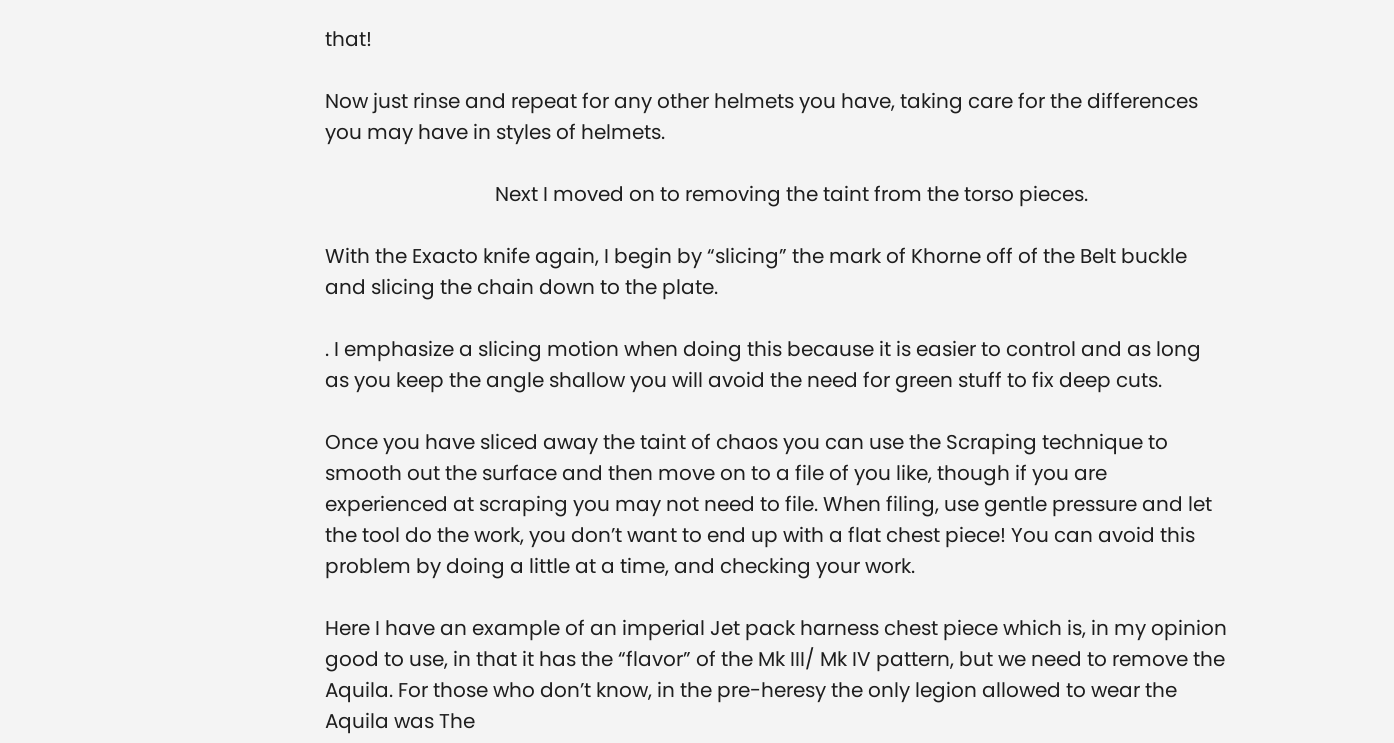that!

Now just rinse and repeat for any other helmets you have, taking care for the differences you may have in styles of helmets.

                                  Next I moved on to removing the taint from the torso pieces.

With the Exacto knife again, I begin by “slicing” the mark of Khorne off of the Belt buckle and slicing the chain down to the plate.

. I emphasize a slicing motion when doing this because it is easier to control and as long as you keep the angle shallow you will avoid the need for green stuff to fix deep cuts.

Once you have sliced away the taint of chaos you can use the Scraping technique to smooth out the surface and then move on to a file of you like, though if you are experienced at scraping you may not need to file. When filing, use gentle pressure and let the tool do the work, you don’t want to end up with a flat chest piece! You can avoid this problem by doing a little at a time, and checking your work.

Here I have an example of an imperial Jet pack harness chest piece which is, in my opinion good to use, in that it has the “flavor” of the Mk III/ Mk IV pattern, but we need to remove the Aquila. For those who don’t know, in the pre-heresy the only legion allowed to wear the Aquila was The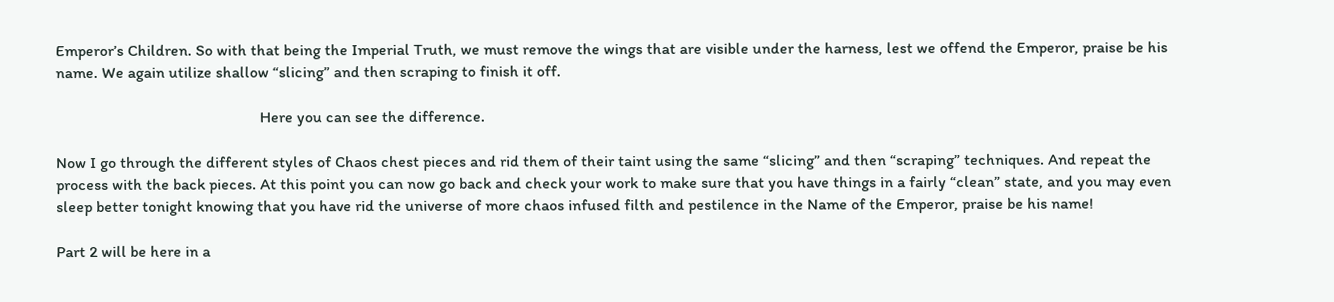Emperor’s Children. So with that being the Imperial Truth, we must remove the wings that are visible under the harness, lest we offend the Emperor, praise be his name. We again utilize shallow “slicing” and then scraping to finish it off.

                                                   Here you can see the difference.

Now I go through the different styles of Chaos chest pieces and rid them of their taint using the same “slicing” and then “scraping” techniques. And repeat the process with the back pieces. At this point you can now go back and check your work to make sure that you have things in a fairly “clean” state, and you may even sleep better tonight knowing that you have rid the universe of more chaos infused filth and pestilence in the Name of the Emperor, praise be his name!

Part 2 will be here in a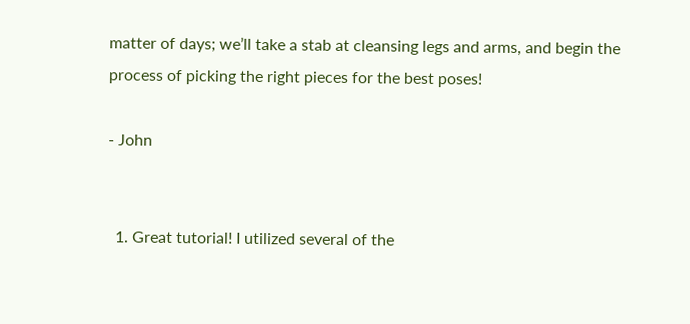matter of days; we’ll take a stab at cleansing legs and arms, and begin the process of picking the right pieces for the best poses!

- John


  1. Great tutorial! I utilized several of the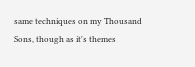same techniques on my Thousand Sons, though as it's themes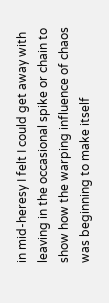in mid-heresy I felt I could get away with leaving in the occasional spike or chain to show how the warping influence of chaos was beginning to make itself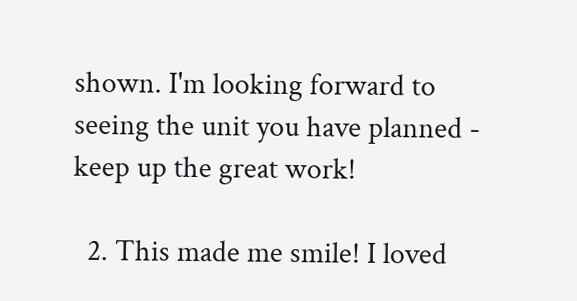shown. I'm looking forward to seeing the unit you have planned - keep up the great work!

  2. This made me smile! I loved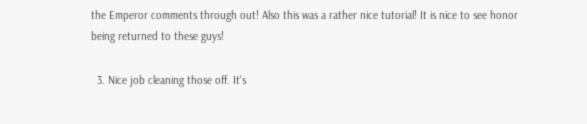the Emperor comments through out! Also this was a rather nice tutorial! It is nice to see honor being returned to these guys!

  3. Nice job cleaning those off. It's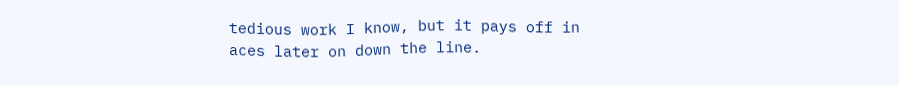tedious work I know, but it pays off in aces later on down the line.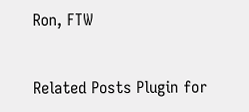Ron, FTW


Related Posts Plugin for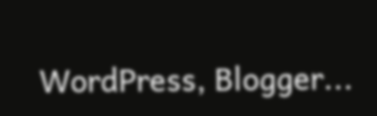WordPress, Blogger...